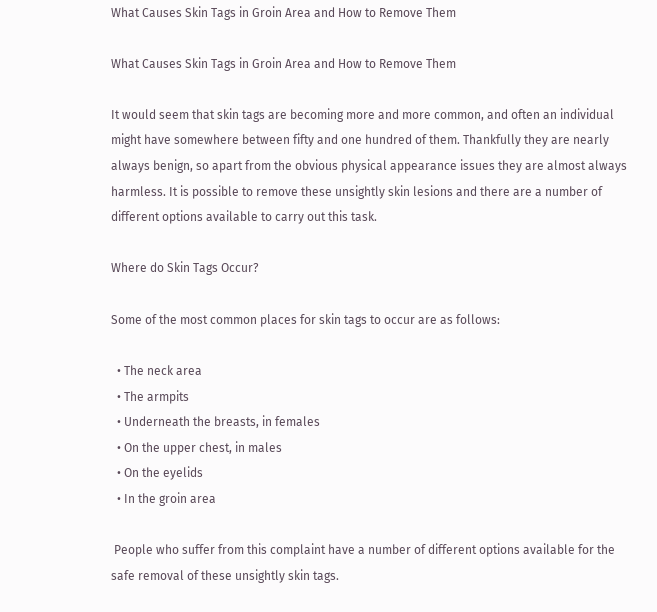What Causes Skin Tags in Groin Area and How to Remove Them

What Causes Skin Tags in Groin Area and How to Remove Them

It would seem that skin tags are becoming more and more common, and often an individual might have somewhere between fifty and one hundred of them. Thankfully they are nearly always benign, so apart from the obvious physical appearance issues they are almost always harmless. It is possible to remove these unsightly skin lesions and there are a number of different options available to carry out this task.

Where do Skin Tags Occur?

Some of the most common places for skin tags to occur are as follows:

  • The neck area
  • The armpits
  • Underneath the breasts, in females
  • On the upper chest, in males
  • On the eyelids
  • In the groin area

 People who suffer from this complaint have a number of different options available for the safe removal of these unsightly skin tags.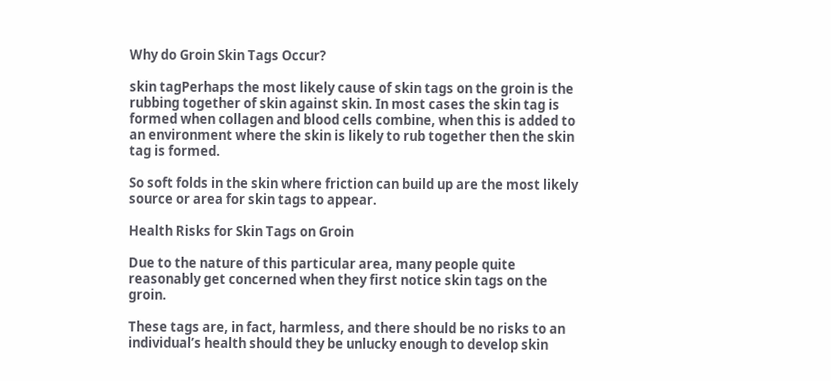Why do Groin Skin Tags Occur?

skin tagPerhaps the most likely cause of skin tags on the groin is the rubbing together of skin against skin. In most cases the skin tag is formed when collagen and blood cells combine, when this is added to an environment where the skin is likely to rub together then the skin tag is formed.

So soft folds in the skin where friction can build up are the most likely source or area for skin tags to appear.

Health Risks for Skin Tags on Groin

Due to the nature of this particular area, many people quite reasonably get concerned when they first notice skin tags on the groin.

These tags are, in fact, harmless, and there should be no risks to an individual’s health should they be unlucky enough to develop skin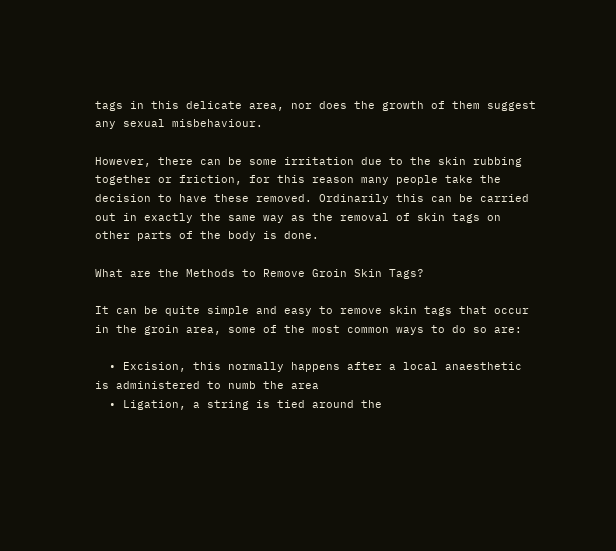tags in this delicate area, nor does the growth of them suggest any sexual misbehaviour.

However, there can be some irritation due to the skin rubbing together or friction, for this reason many people take the decision to have these removed. Ordinarily this can be carried out in exactly the same way as the removal of skin tags on other parts of the body is done.

What are the Methods to Remove Groin Skin Tags?

It can be quite simple and easy to remove skin tags that occur in the groin area, some of the most common ways to do so are:

  • Excision, this normally happens after a local anaesthetic is administered to numb the area
  • Ligation, a string is tied around the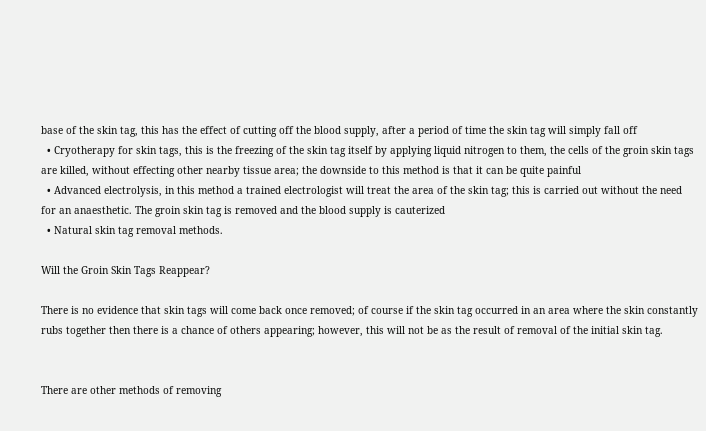base of the skin tag, this has the effect of cutting off the blood supply, after a period of time the skin tag will simply fall off
  • Cryotherapy for skin tags, this is the freezing of the skin tag itself by applying liquid nitrogen to them, the cells of the groin skin tags are killed, without effecting other nearby tissue area; the downside to this method is that it can be quite painful
  • Advanced electrolysis, in this method a trained electrologist will treat the area of the skin tag; this is carried out without the need for an anaesthetic. The groin skin tag is removed and the blood supply is cauterized
  • Natural skin tag removal methods.

Will the Groin Skin Tags Reappear?

There is no evidence that skin tags will come back once removed; of course if the skin tag occurred in an area where the skin constantly rubs together then there is a chance of others appearing; however, this will not be as the result of removal of the initial skin tag.


There are other methods of removing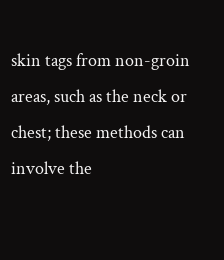skin tags from non-groin areas, such as the neck or chest; these methods can involve the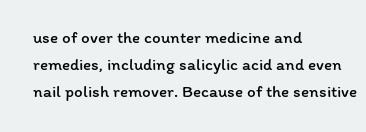use of over the counter medicine and remedies, including salicylic acid and even nail polish remover. Because of the sensitive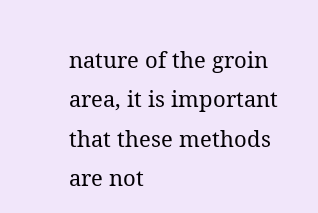nature of the groin area, it is important that these methods are not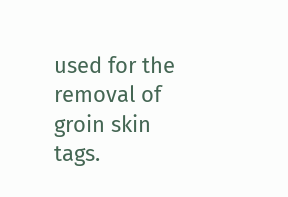used for the removal of groin skin tags.